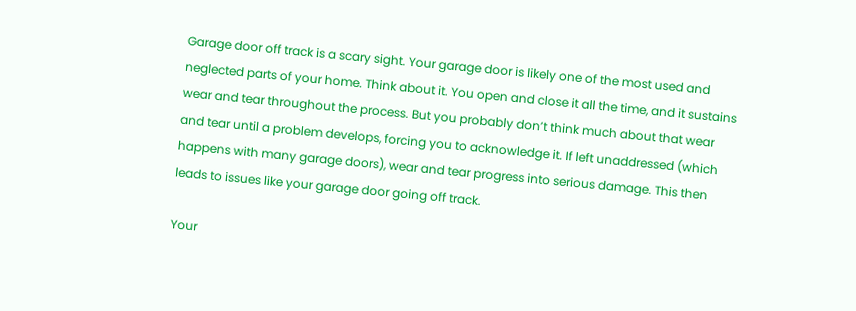Garage door off track is a scary sight. Your garage door is likely one of the most used and neglected parts of your home. Think about it. You open and close it all the time, and it sustains wear and tear throughout the process. But you probably don’t think much about that wear and tear until a problem develops, forcing you to acknowledge it. If left unaddressed (which happens with many garage doors), wear and tear progress into serious damage. This then leads to issues like your garage door going off track.

Your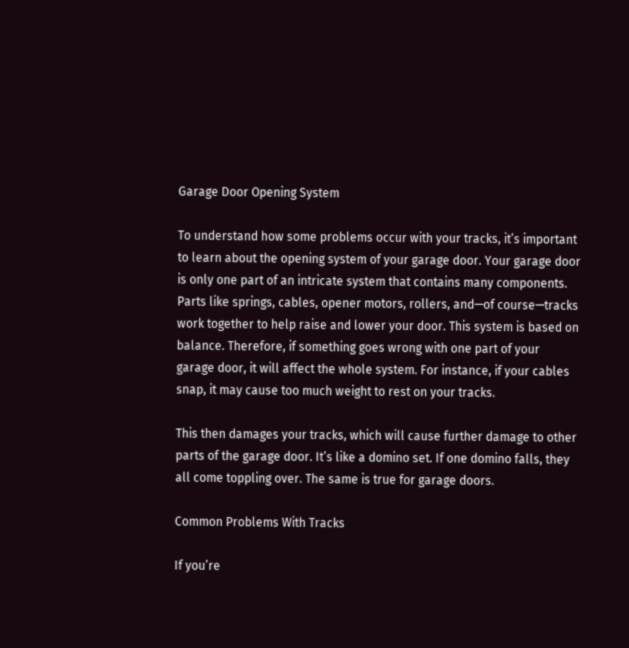Garage Door Opening System

To understand how some problems occur with your tracks, it’s important to learn about the opening system of your garage door. Your garage door is only one part of an intricate system that contains many components. Parts like springs, cables, opener motors, rollers, and—of course—tracks work together to help raise and lower your door. This system is based on balance. Therefore, if something goes wrong with one part of your garage door, it will affect the whole system. For instance, if your cables snap, it may cause too much weight to rest on your tracks.

This then damages your tracks, which will cause further damage to other parts of the garage door. It’s like a domino set. If one domino falls, they all come toppling over. The same is true for garage doors.

Common Problems With Tracks

If you’re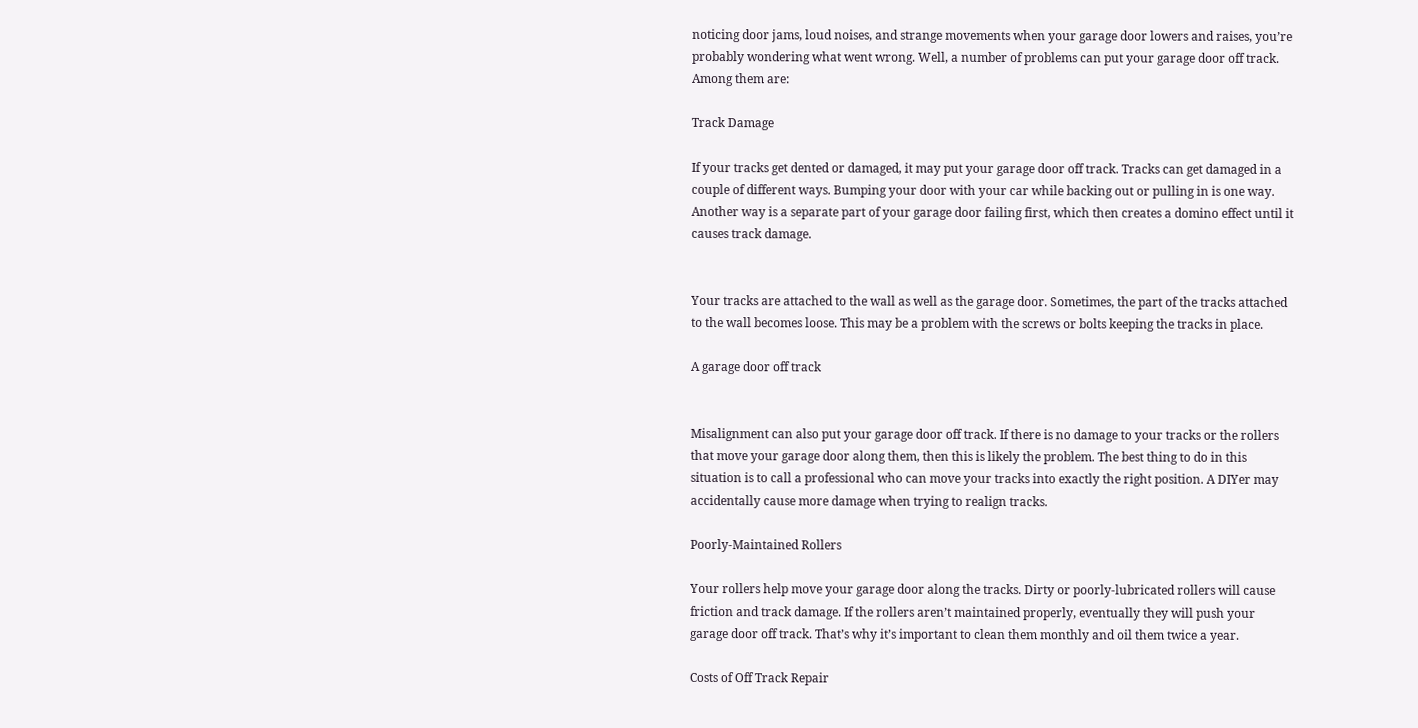noticing door jams, loud noises, and strange movements when your garage door lowers and raises, you’re probably wondering what went wrong. Well, a number of problems can put your garage door off track. Among them are:

Track Damage

If your tracks get dented or damaged, it may put your garage door off track. Tracks can get damaged in a couple of different ways. Bumping your door with your car while backing out or pulling in is one way. Another way is a separate part of your garage door failing first, which then creates a domino effect until it causes track damage.


Your tracks are attached to the wall as well as the garage door. Sometimes, the part of the tracks attached to the wall becomes loose. This may be a problem with the screws or bolts keeping the tracks in place.

A garage door off track


Misalignment can also put your garage door off track. If there is no damage to your tracks or the rollers that move your garage door along them, then this is likely the problem. The best thing to do in this situation is to call a professional who can move your tracks into exactly the right position. A DIYer may accidentally cause more damage when trying to realign tracks.

Poorly-Maintained Rollers

Your rollers help move your garage door along the tracks. Dirty or poorly-lubricated rollers will cause friction and track damage. If the rollers aren’t maintained properly, eventually they will push your garage door off track. That’s why it’s important to clean them monthly and oil them twice a year.

Costs of Off Track Repair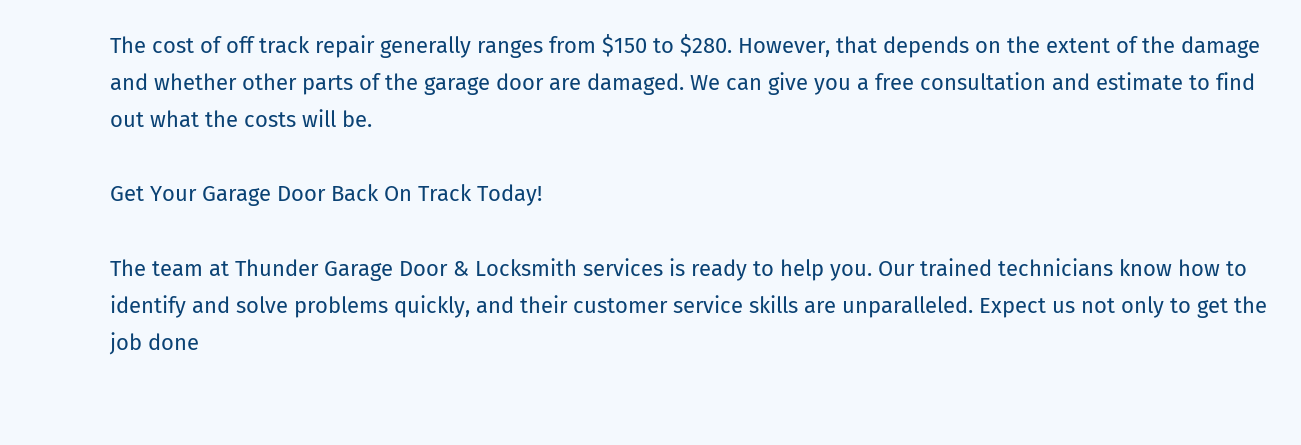The cost of off track repair generally ranges from $150 to $280. However, that depends on the extent of the damage and whether other parts of the garage door are damaged. We can give you a free consultation and estimate to find out what the costs will be.

Get Your Garage Door Back On Track Today!

The team at Thunder Garage Door & Locksmith services is ready to help you. Our trained technicians know how to identify and solve problems quickly, and their customer service skills are unparalleled. Expect us not only to get the job done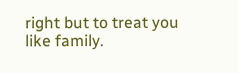right but to treat you like family.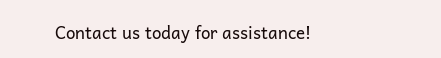Contact us today for assistance!